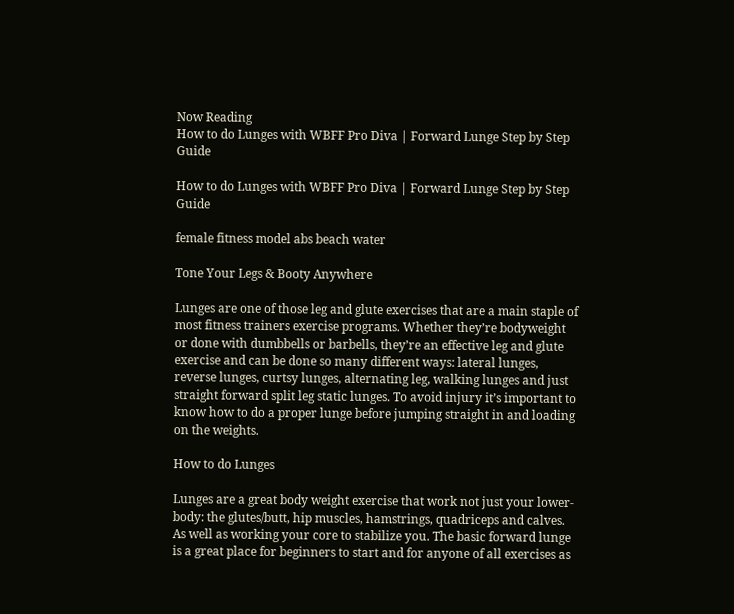Now Reading
How to do Lunges with WBFF Pro Diva | Forward Lunge Step by Step Guide

How to do Lunges with WBFF Pro Diva | Forward Lunge Step by Step Guide

female fitness model abs beach water

Tone Your Legs & Booty Anywhere

Lunges are one of those leg and glute exercises that are a main staple of most fitness trainers exercise programs. Whether they’re bodyweight or done with dumbbells or barbells, they’re an effective leg and glute exercise and can be done so many different ways: lateral lunges, reverse lunges, curtsy lunges, alternating leg, walking lunges and just straight forward split leg static lunges. To avoid injury it’s important to know how to do a proper lunge before jumping straight in and loading on the weights.

How to do Lunges

Lunges are a great body weight exercise that work not just your lower-body: the glutes/butt, hip muscles, hamstrings, quadriceps and calves. As well as working your core to stabilize you. The basic forward lunge is a great place for beginners to start and for anyone of all exercises as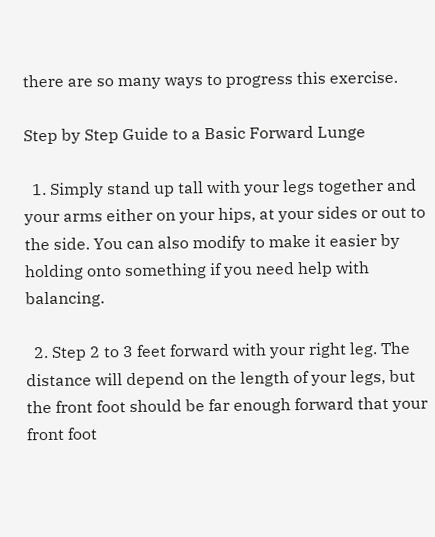there are so many ways to progress this exercise.

Step by Step Guide to a Basic Forward Lunge

  1. Simply stand up tall with your legs together and your arms either on your hips, at your sides or out to the side. You can also modify to make it easier by holding onto something if you need help with balancing.

  2. Step 2 to 3 feet forward with your right leg. The distance will depend on the length of your legs, but the front foot should be far enough forward that your front foot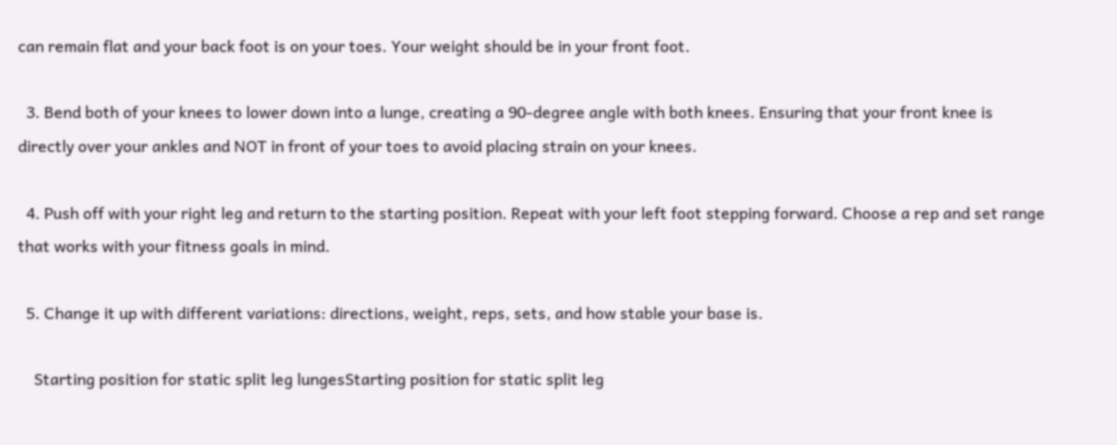can remain flat and your back foot is on your toes. Your weight should be in your front foot.

  3. Bend both of your knees to lower down into a lunge, creating a 90-degree angle with both knees. Ensuring that your front knee is directly over your ankles and NOT in front of your toes to avoid placing strain on your knees.

  4. Push off with your right leg and return to the starting position. Repeat with your left foot stepping forward. Choose a rep and set range that works with your fitness goals in mind.

  5. Change it up with different variations: directions, weight, reps, sets, and how stable your base is.

    Starting position for static split leg lungesStarting position for static split leg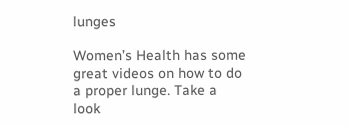lunges

Women’s Health has some great videos on how to do a proper lunge. Take a look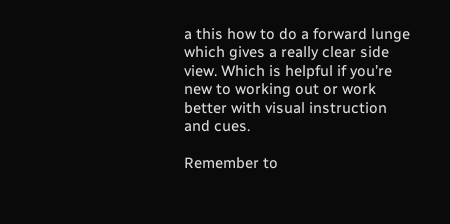a this how to do a forward lunge which gives a really clear side view. Which is helpful if you’re new to working out or work better with visual instruction and cues.

Remember to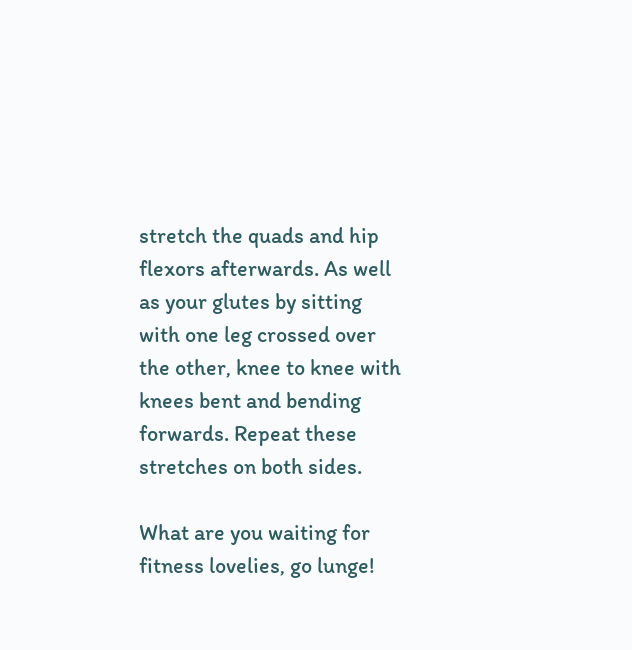stretch the quads and hip flexors afterwards. As well as your glutes by sitting with one leg crossed over the other, knee to knee with knees bent and bending forwards. Repeat these stretches on both sides.

What are you waiting for fitness lovelies, go lunge!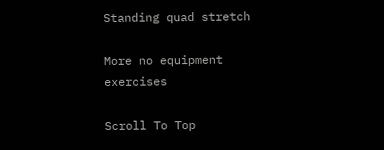Standing quad stretch

More no equipment exercises

Scroll To Top